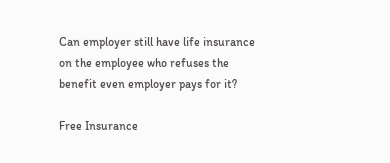Can employer still have life insurance on the employee who refuses the benefit even employer pays for it?

Free Insurance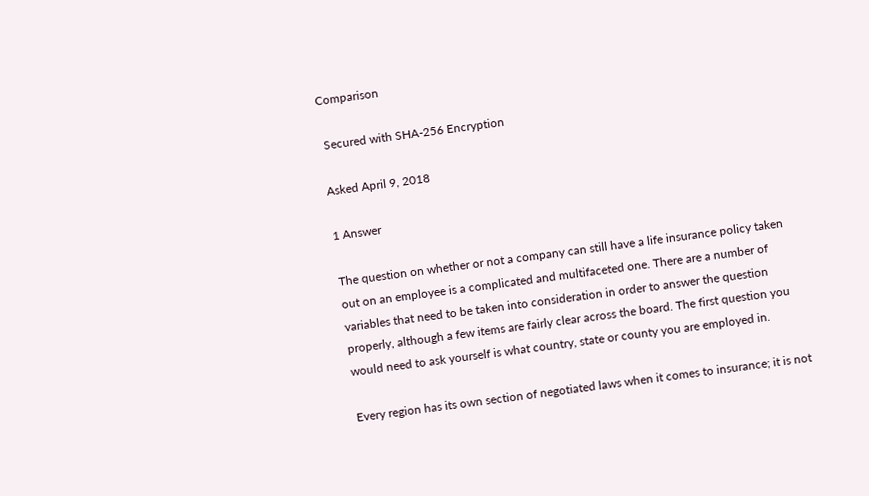Comparison

 Secured with SHA-256 Encryption

Asked April 9, 2018

1 Answer

The question on whether or not a company can still have a life insurance policy taken out on an employee is a complicated and multifaceted one. There are a number of variables that need to be taken into consideration in order to answer the question properly, although a few items are fairly clear across the board. The first question you would need to ask yourself is what country, state or county you are employed in.

Every region has its own section of negotiated laws when it comes to insurance; it is not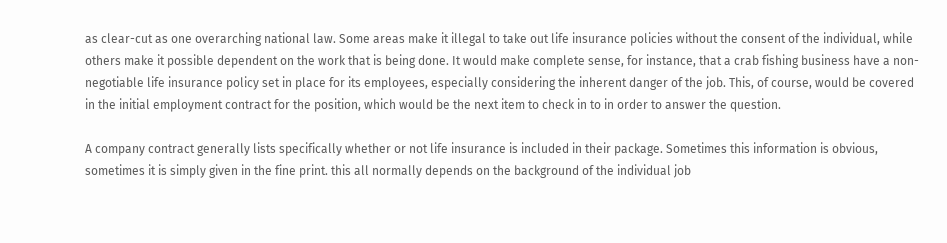as clear-cut as one overarching national law. Some areas make it illegal to take out life insurance policies without the consent of the individual, while others make it possible dependent on the work that is being done. It would make complete sense, for instance, that a crab fishing business have a non-negotiable life insurance policy set in place for its employees, especially considering the inherent danger of the job. This, of course, would be covered in the initial employment contract for the position, which would be the next item to check in to in order to answer the question.

A company contract generally lists specifically whether or not life insurance is included in their package. Sometimes this information is obvious, sometimes it is simply given in the fine print. this all normally depends on the background of the individual job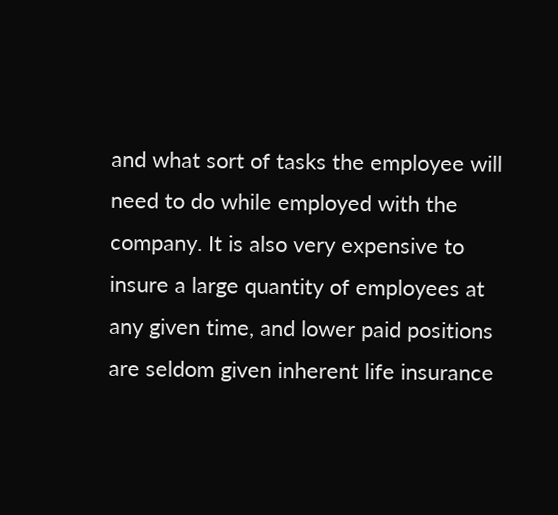and what sort of tasks the employee will need to do while employed with the company. It is also very expensive to insure a large quantity of employees at any given time, and lower paid positions are seldom given inherent life insurance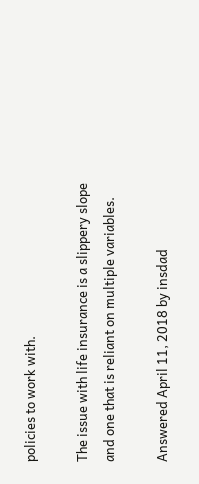policies to work with.

The issue with life insurance is a slippery slope and one that is reliant on multiple variables.

Answered April 11, 2018 by insdad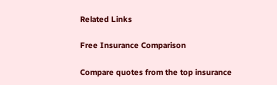Related Links

Free Insurance Comparison

Compare quotes from the top insurance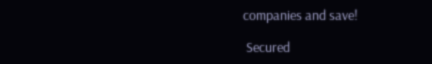companies and save!

 Secured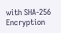with SHA-256 Encryption